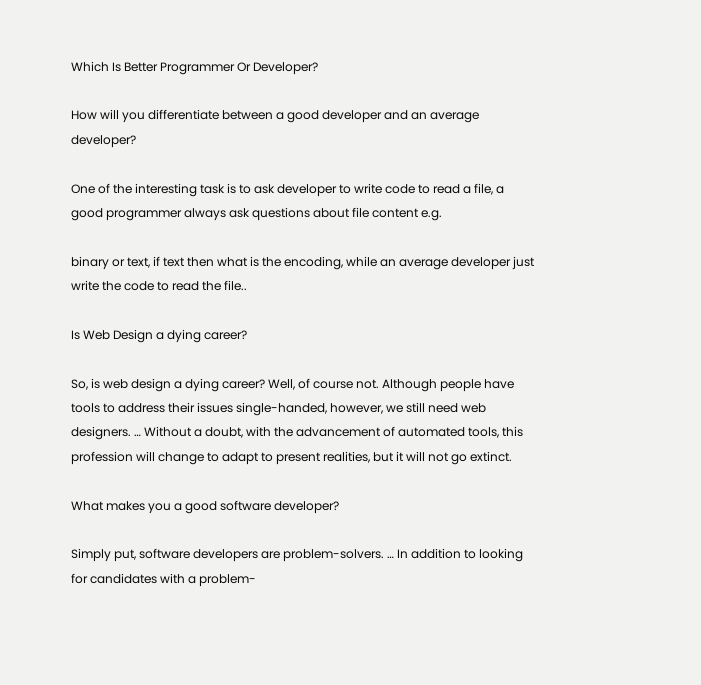Which Is Better Programmer Or Developer?

How will you differentiate between a good developer and an average developer?

One of the interesting task is to ask developer to write code to read a file, a good programmer always ask questions about file content e.g.

binary or text, if text then what is the encoding, while an average developer just write the code to read the file..

Is Web Design a dying career?

So, is web design a dying career? Well, of course not. Although people have tools to address their issues single-handed, however, we still need web designers. … Without a doubt, with the advancement of automated tools, this profession will change to adapt to present realities, but it will not go extinct.

What makes you a good software developer?

Simply put, software developers are problem-solvers. … In addition to looking for candidates with a problem-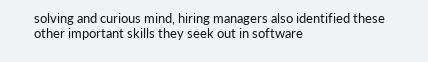solving and curious mind, hiring managers also identified these other important skills they seek out in software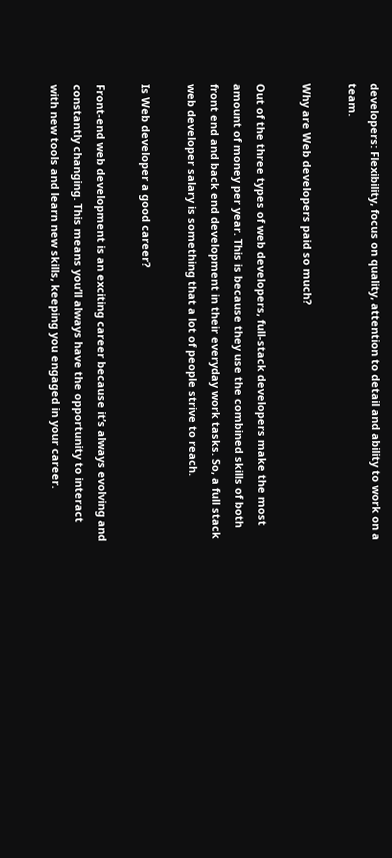developers: Flexibility, focus on quality, attention to detail and ability to work on a team.

Why are Web developers paid so much?

Out of the three types of web developers, full-stack developers make the most amount of money per year. This is because they use the combined skills of both front end and back end development in their everyday work tasks. So, a full stack web developer salary is something that a lot of people strive to reach.

Is Web developer a good career?

Front-end web development is an exciting career because it’s always evolving and constantly changing. This means you’ll always have the opportunity to interact with new tools and learn new skills, keeping you engaged in your career.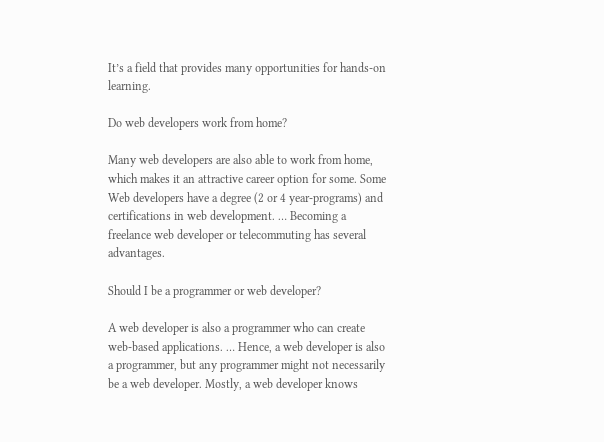It’s a field that provides many opportunities for hands-on learning.

Do web developers work from home?

Many web developers are also able to work from home, which makes it an attractive career option for some. Some Web developers have a degree (2 or 4 year-programs) and certifications in web development. … Becoming a freelance web developer or telecommuting has several advantages.

Should I be a programmer or web developer?

A web developer is also a programmer who can create web-based applications. … Hence, a web developer is also a programmer, but any programmer might not necessarily be a web developer. Mostly, a web developer knows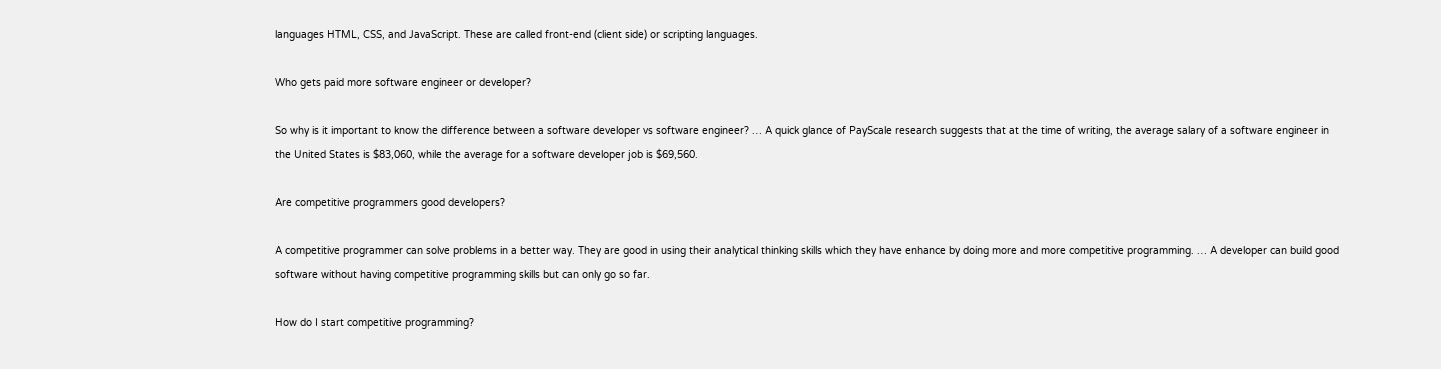languages HTML, CSS, and JavaScript. These are called front-end (client side) or scripting languages.

Who gets paid more software engineer or developer?

So why is it important to know the difference between a software developer vs software engineer? … A quick glance of PayScale research suggests that at the time of writing, the average salary of a software engineer in the United States is $83,060, while the average for a software developer job is $69,560.

Are competitive programmers good developers?

A competitive programmer can solve problems in a better way. They are good in using their analytical thinking skills which they have enhance by doing more and more competitive programming. … A developer can build good software without having competitive programming skills but can only go so far.

How do I start competitive programming?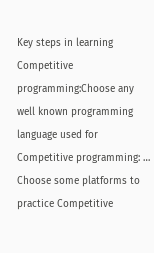Key steps in learning Competitive programming:Choose any well known programming language used for Competitive programming: … Choose some platforms to practice Competitive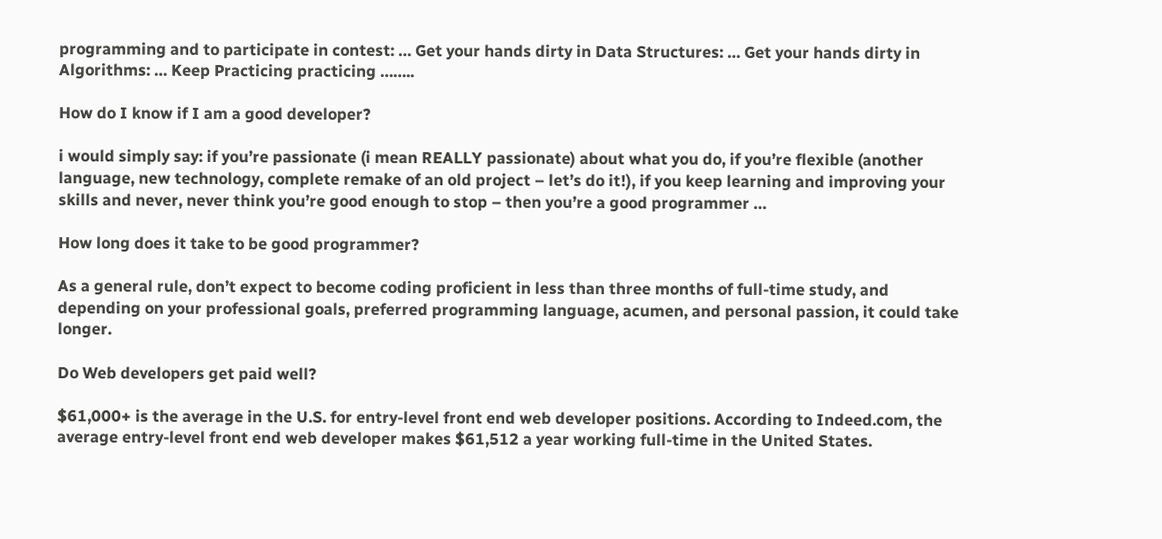programming and to participate in contest: … Get your hands dirty in Data Structures: … Get your hands dirty in Algorithms: … Keep Practicing practicing ……..

How do I know if I am a good developer?

i would simply say: if you’re passionate (i mean REALLY passionate) about what you do, if you’re flexible (another language, new technology, complete remake of an old project – let’s do it!), if you keep learning and improving your skills and never, never think you’re good enough to stop – then you’re a good programmer …

How long does it take to be good programmer?

As a general rule, don’t expect to become coding proficient in less than three months of full-time study, and depending on your professional goals, preferred programming language, acumen, and personal passion, it could take longer.

Do Web developers get paid well?

$61,000+ is the average in the U.S. for entry-level front end web developer positions. According to Indeed.com, the average entry-level front end web developer makes $61,512 a year working full-time in the United States.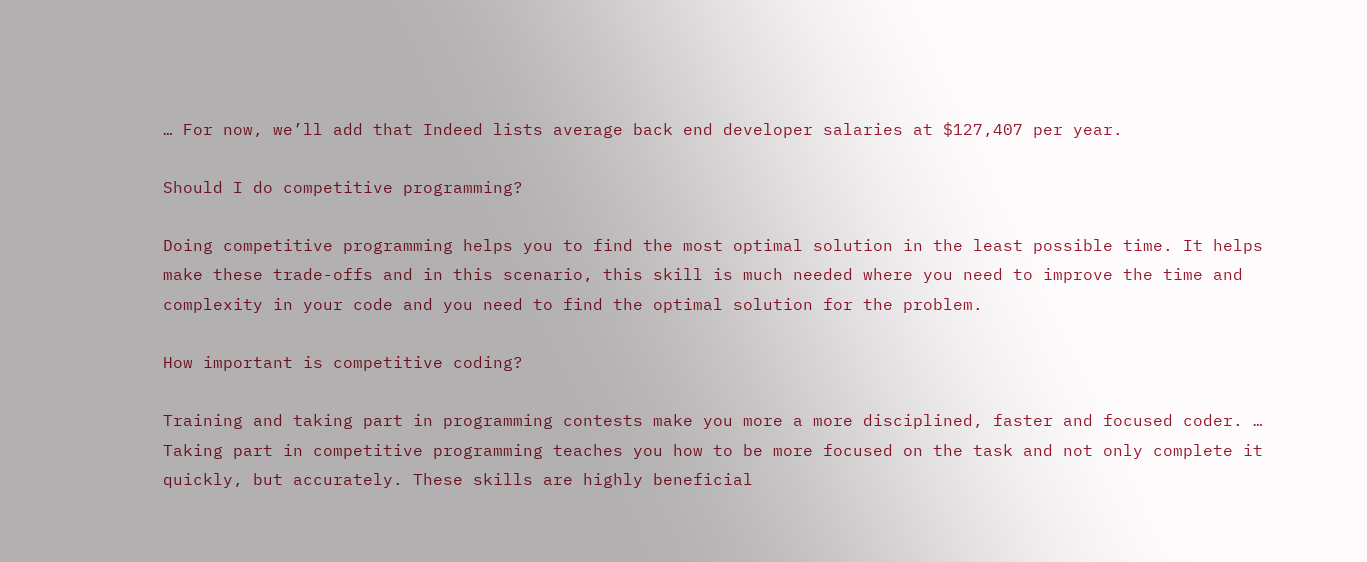… For now, we’ll add that Indeed lists average back end developer salaries at $127,407 per year.

Should I do competitive programming?

Doing competitive programming helps you to find the most optimal solution in the least possible time. It helps make these trade-offs and in this scenario, this skill is much needed where you need to improve the time and complexity in your code and you need to find the optimal solution for the problem.

How important is competitive coding?

Training and taking part in programming contests make you more a more disciplined, faster and focused coder. … Taking part in competitive programming teaches you how to be more focused on the task and not only complete it quickly, but accurately. These skills are highly beneficial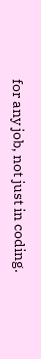for any job, not just in coding.